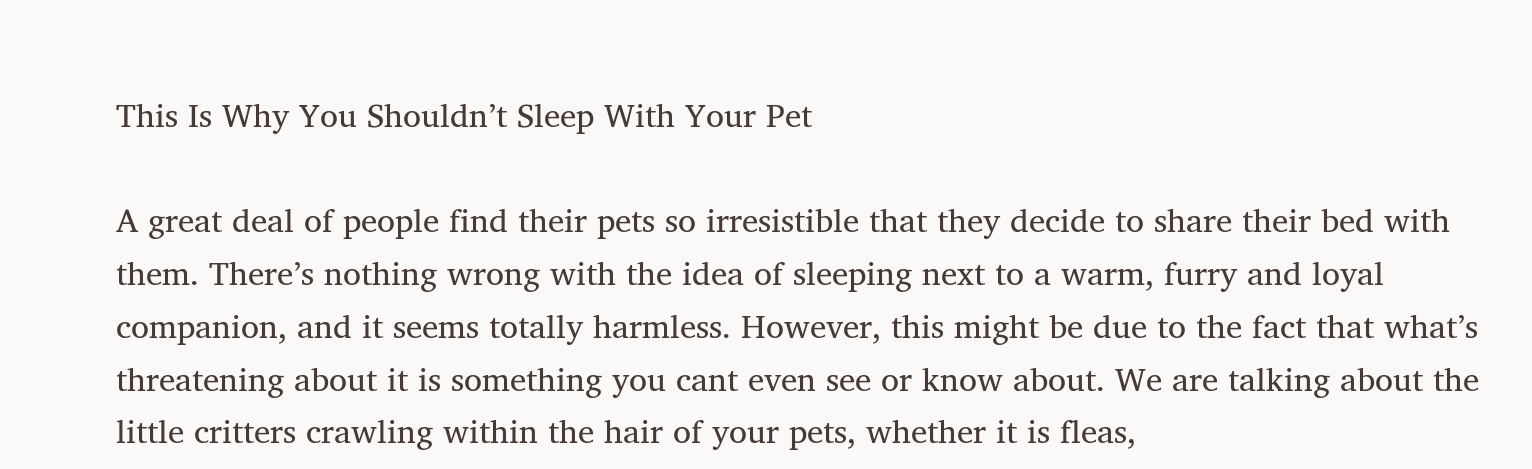This Is Why You Shouldn’t Sleep With Your Pet

A great deal of people find their pets so irresistible that they decide to share their bed with them. There’s nothing wrong with the idea of sleeping next to a warm, furry and loyal companion, and it seems totally harmless. However, this might be due to the fact that what’s threatening about it is something you cant even see or know about. We are talking about the little critters crawling within the hair of your pets, whether it is fleas,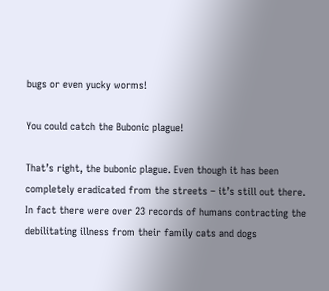bugs or even yucky worms!

You could catch the Bubonic plague!

That’s right, the bubonic plague. Even though it has been completely eradicated from the streets – it’s still out there. In fact there were over 23 records of humans contracting the debilitating illness from their family cats and dogs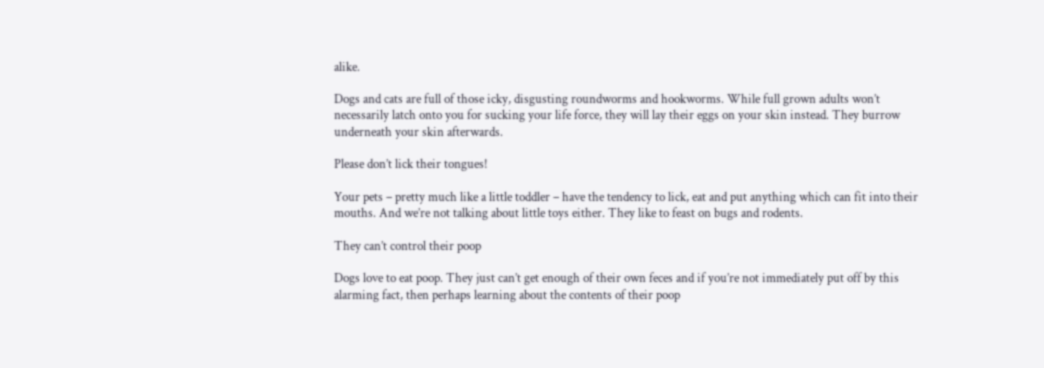alike.

Dogs and cats are full of those icky, disgusting roundworms and hookworms. While full grown adults won’t necessarily latch onto you for sucking your life force, they will lay their eggs on your skin instead. They burrow underneath your skin afterwards.

Please don’t lick their tongues!

Your pets – pretty much like a little toddler – have the tendency to lick, eat and put anything which can fit into their mouths. And we’re not talking about little toys either. They like to feast on bugs and rodents.

They can’t control their poop

Dogs love to eat poop. They just can’t get enough of their own feces and if you’re not immediately put off by this alarming fact, then perhaps learning about the contents of their poop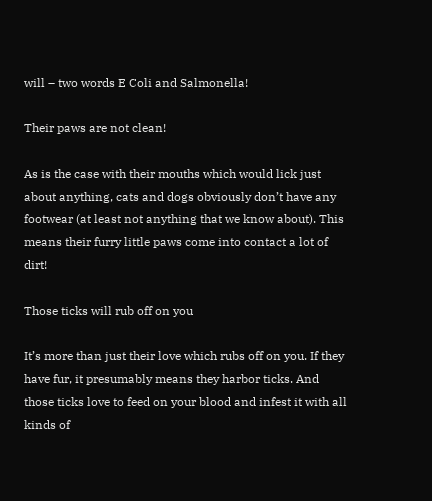will – two words E Coli and Salmonella!

Their paws are not clean!

As is the case with their mouths which would lick just about anything, cats and dogs obviously don’t have any footwear (at least not anything that we know about). This means their furry little paws come into contact a lot of dirt!

Those ticks will rub off on you

It’s more than just their love which rubs off on you. If they have fur, it presumably means they harbor ticks. And those ticks love to feed on your blood and infest it with all kinds of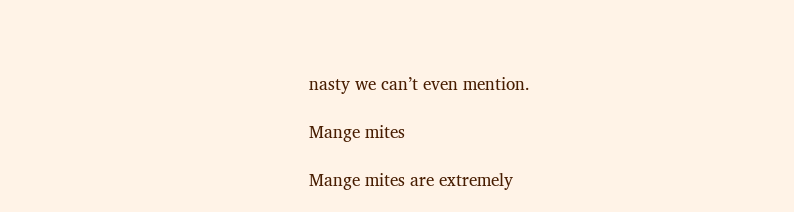nasty we can’t even mention.

Mange mites

Mange mites are extremely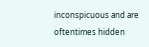inconspicuous and are oftentimes hidden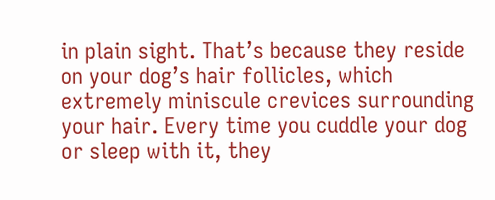in plain sight. That’s because they reside on your dog’s hair follicles, which extremely miniscule crevices surrounding your hair. Every time you cuddle your dog or sleep with it, they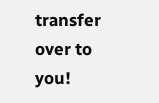transfer over to you!